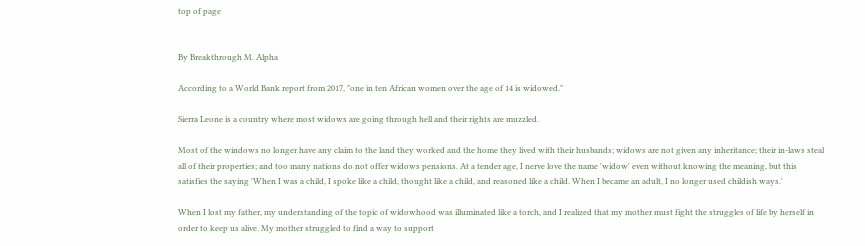top of page


By Breakthrough M. Alpha

According to a World Bank report from 2017, "one in ten African women over the age of 14 is widowed."

Sierra Leone is a country where most widows are going through hell and their rights are muzzled.

Most of the windows no longer have any claim to the land they worked and the home they lived with their husbands; widows are not given any inheritance; their in-laws steal all of their properties; and too many nations do not offer widows pensions. At a tender age, I nerve love the name 'widow' even without knowing the meaning, but this satisfies the saying 'When I was a child, I spoke like a child, thought like a child, and reasoned like a child. When I became an adult, I no longer used childish ways.'

When I lost my father, my understanding of the topic of widowhood was illuminated like a torch, and I realized that my mother must fight the struggles of life by herself in order to keep us alive. My mother struggled to find a way to support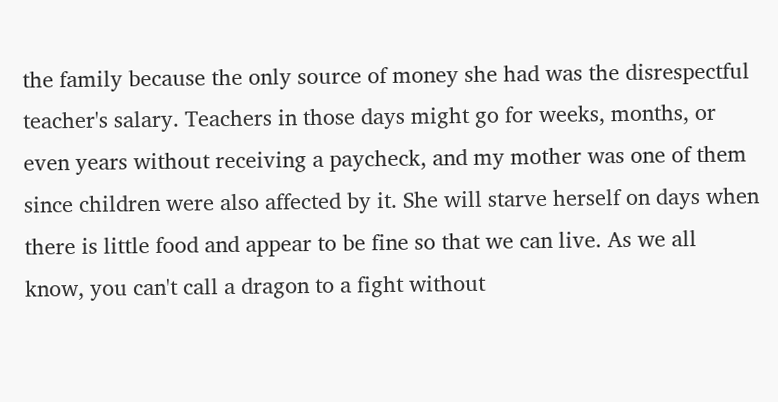the family because the only source of money she had was the disrespectful teacher's salary. Teachers in those days might go for weeks, months, or even years without receiving a paycheck, and my mother was one of them since children were also affected by it. She will starve herself on days when there is little food and appear to be fine so that we can live. As we all know, you can't call a dragon to a fight without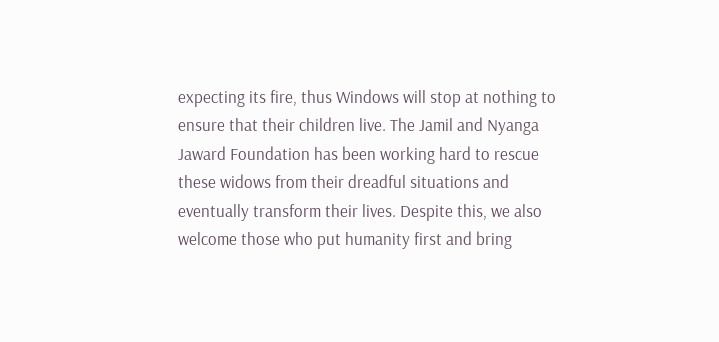expecting its fire, thus Windows will stop at nothing to ensure that their children live. The Jamil and Nyanga Jaward Foundation has been working hard to rescue these widows from their dreadful situations and eventually transform their lives. Despite this, we also welcome those who put humanity first and bring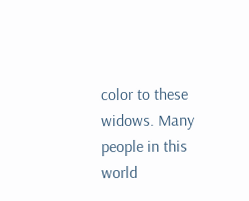color to these widows. Many people in this world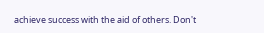achieve success with the aid of others. Don't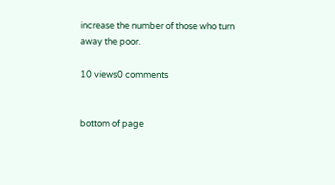increase the number of those who turn away the poor.

10 views0 comments


bottom of page